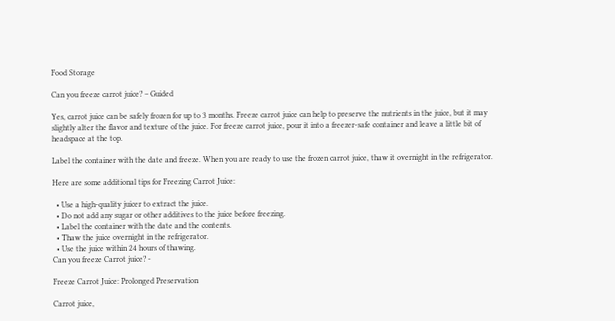Food Storage

Can you freeze carrot juice? – Guided

Yes, carrot juice can be safely frozen for up to 3 months. Freeze carrot juice can help to preserve the nutrients in the juice, but it may slightly alter the flavor and texture of the juice. For freeze carrot juice, pour it into a freezer-safe container and leave a little bit of headspace at the top.

Label the container with the date and freeze. When you are ready to use the frozen carrot juice, thaw it overnight in the refrigerator.

Here are some additional tips for Freezing Carrot Juice:

  • Use a high-quality juicer to extract the juice.
  • Do not add any sugar or other additives to the juice before freezing.
  • Label the container with the date and the contents.
  • Thaw the juice overnight in the refrigerator.
  • Use the juice within 24 hours of thawing.
Can you freeze Carrot juice? -

Freeze Carrot Juice: Prolonged Preservation

Carrot juice,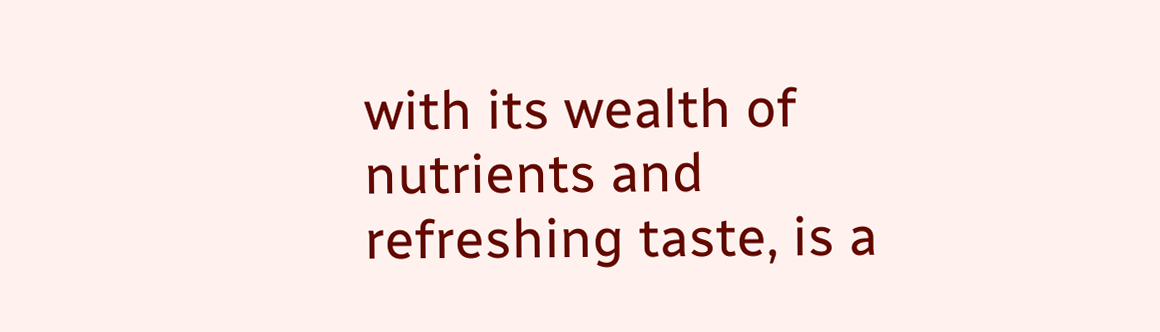with its wealth of nutrients and refreshing taste, is a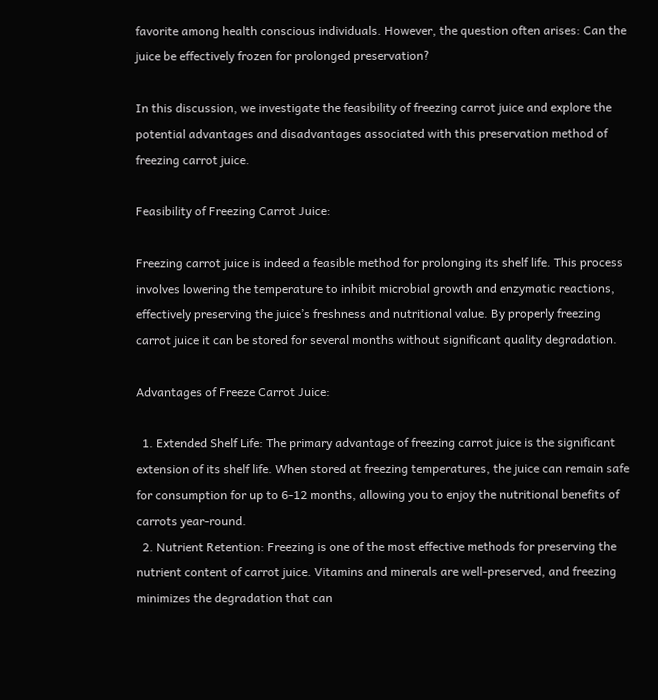favorite among health conscious individuals. However, the question often arises: Can the juice be effectively frozen for prolonged preservation?

In this discussion, we investigate the feasibility of freezing carrot juice and explore the potential advantages and disadvantages associated with this preservation method of freezing carrot juice.

Feasibility of Freezing Carrot Juice:

Freezing carrot juice is indeed a feasible method for prolonging its shelf life. This process involves lowering the temperature to inhibit microbial growth and enzymatic reactions, effectively preserving the juice’s freshness and nutritional value. By properly freezing carrot juice it can be stored for several months without significant quality degradation.

Advantages of Freeze Carrot Juice:

  1. Extended Shelf Life: The primary advantage of freezing carrot juice is the significant extension of its shelf life. When stored at freezing temperatures, the juice can remain safe for consumption for up to 6-12 months, allowing you to enjoy the nutritional benefits of carrots year-round.
  2. Nutrient Retention: Freezing is one of the most effective methods for preserving the nutrient content of carrot juice. Vitamins and minerals are well-preserved, and freezing minimizes the degradation that can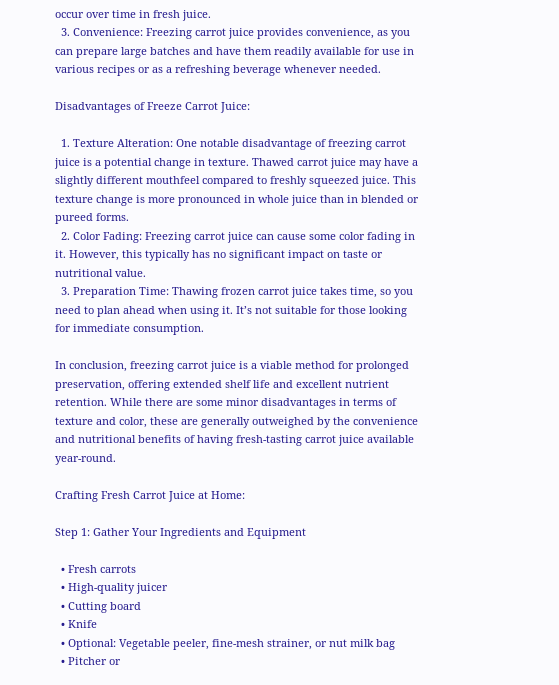occur over time in fresh juice.
  3. Convenience: Freezing carrot juice provides convenience, as you can prepare large batches and have them readily available for use in various recipes or as a refreshing beverage whenever needed.

Disadvantages of Freeze Carrot Juice:

  1. Texture Alteration: One notable disadvantage of freezing carrot juice is a potential change in texture. Thawed carrot juice may have a slightly different mouthfeel compared to freshly squeezed juice. This texture change is more pronounced in whole juice than in blended or pureed forms.
  2. Color Fading: Freezing carrot juice can cause some color fading in it. However, this typically has no significant impact on taste or nutritional value.
  3. Preparation Time: Thawing frozen carrot juice takes time, so you need to plan ahead when using it. It’s not suitable for those looking for immediate consumption.

In conclusion, freezing carrot juice is a viable method for prolonged preservation, offering extended shelf life and excellent nutrient retention. While there are some minor disadvantages in terms of texture and color, these are generally outweighed by the convenience and nutritional benefits of having fresh-tasting carrot juice available year-round.

Crafting Fresh Carrot Juice at Home:

Step 1: Gather Your Ingredients and Equipment

  • Fresh carrots
  • High-quality juicer
  • Cutting board
  • Knife
  • Optional: Vegetable peeler, fine-mesh strainer, or nut milk bag
  • Pitcher or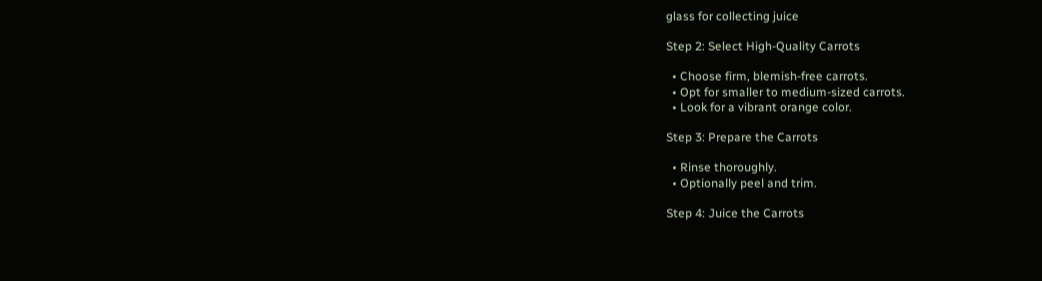glass for collecting juice

Step 2: Select High-Quality Carrots

  • Choose firm, blemish-free carrots.
  • Opt for smaller to medium-sized carrots.
  • Look for a vibrant orange color.

Step 3: Prepare the Carrots

  • Rinse thoroughly.
  • Optionally peel and trim.

Step 4: Juice the Carrots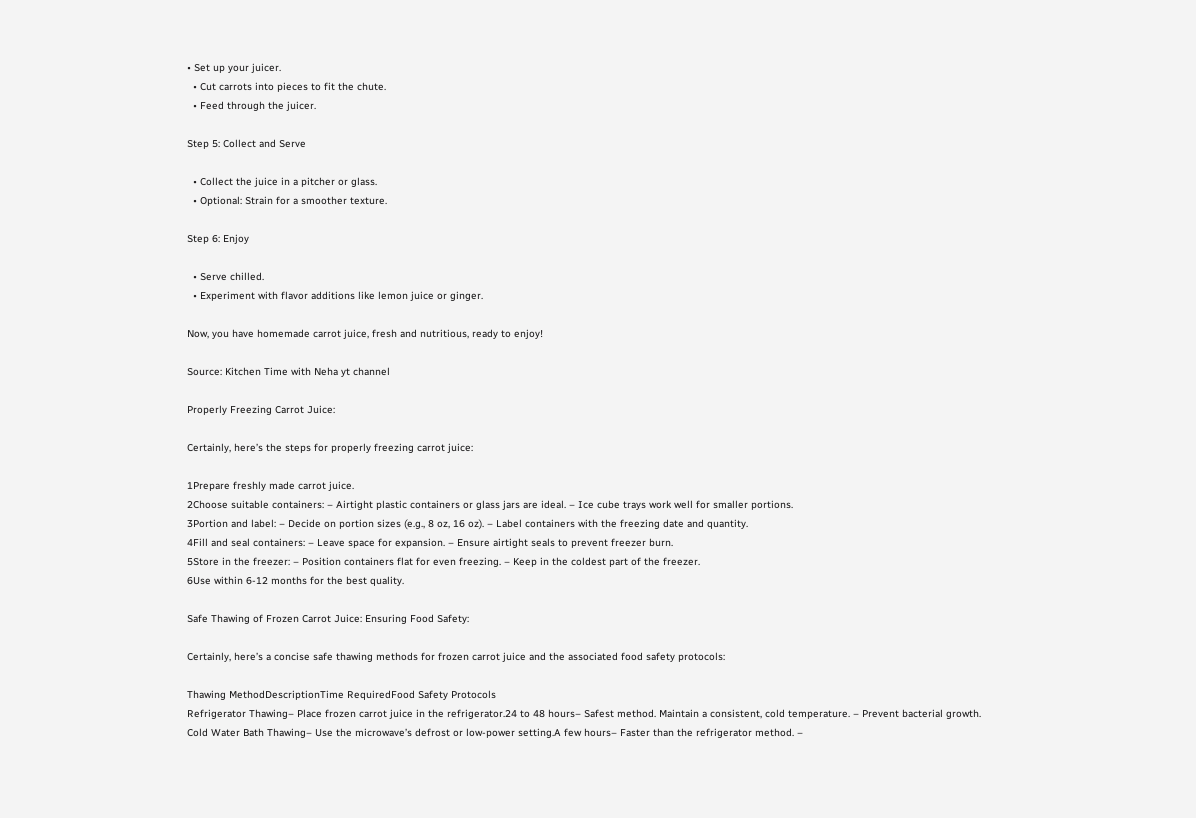• Set up your juicer.
  • Cut carrots into pieces to fit the chute.
  • Feed through the juicer.

Step 5: Collect and Serve

  • Collect the juice in a pitcher or glass.
  • Optional: Strain for a smoother texture.

Step 6: Enjoy

  • Serve chilled.
  • Experiment with flavor additions like lemon juice or ginger.

Now, you have homemade carrot juice, fresh and nutritious, ready to enjoy!

Source: Kitchen Time with Neha yt channel

Properly Freezing Carrot Juice:

Certainly, here’s the steps for properly freezing carrot juice:

1Prepare freshly made carrot juice.
2Choose suitable containers: – Airtight plastic containers or glass jars are ideal. – Ice cube trays work well for smaller portions.
3Portion and label: – Decide on portion sizes (e.g., 8 oz, 16 oz). – Label containers with the freezing date and quantity.
4Fill and seal containers: – Leave space for expansion. – Ensure airtight seals to prevent freezer burn.
5Store in the freezer: – Position containers flat for even freezing. – Keep in the coldest part of the freezer.
6Use within 6-12 months for the best quality.

Safe Thawing of Frozen Carrot Juice: Ensuring Food Safety:

Certainly, here’s a concise safe thawing methods for frozen carrot juice and the associated food safety protocols:

Thawing MethodDescriptionTime RequiredFood Safety Protocols
Refrigerator Thawing– Place frozen carrot juice in the refrigerator.24 to 48 hours– Safest method. Maintain a consistent, cold temperature. – Prevent bacterial growth.
Cold Water Bath Thawing– Use the microwave’s defrost or low-power setting.A few hours– Faster than the refrigerator method. –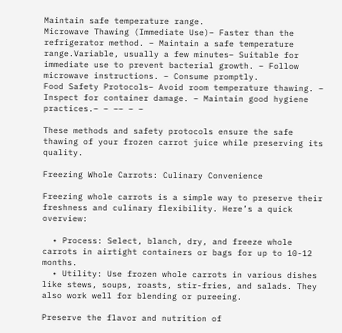Maintain safe temperature range.
Microwave Thawing (Immediate Use)– Faster than the refrigerator method. – Maintain a safe temperature range.Variable, usually a few minutes– Suitable for immediate use to prevent bacterial growth. – Follow microwave instructions. – Consume promptly.
Food Safety Protocols– Avoid room temperature thawing. – Inspect for container damage. – Maintain good hygiene practices.– – –– – –

These methods and safety protocols ensure the safe thawing of your frozen carrot juice while preserving its quality.

Freezing Whole Carrots: Culinary Convenience

Freezing whole carrots is a simple way to preserve their freshness and culinary flexibility. Here’s a quick overview:

  • Process: Select, blanch, dry, and freeze whole carrots in airtight containers or bags for up to 10-12 months.
  • Utility: Use frozen whole carrots in various dishes like stews, soups, roasts, stir-fries, and salads. They also work well for blending or pureeing.

Preserve the flavor and nutrition of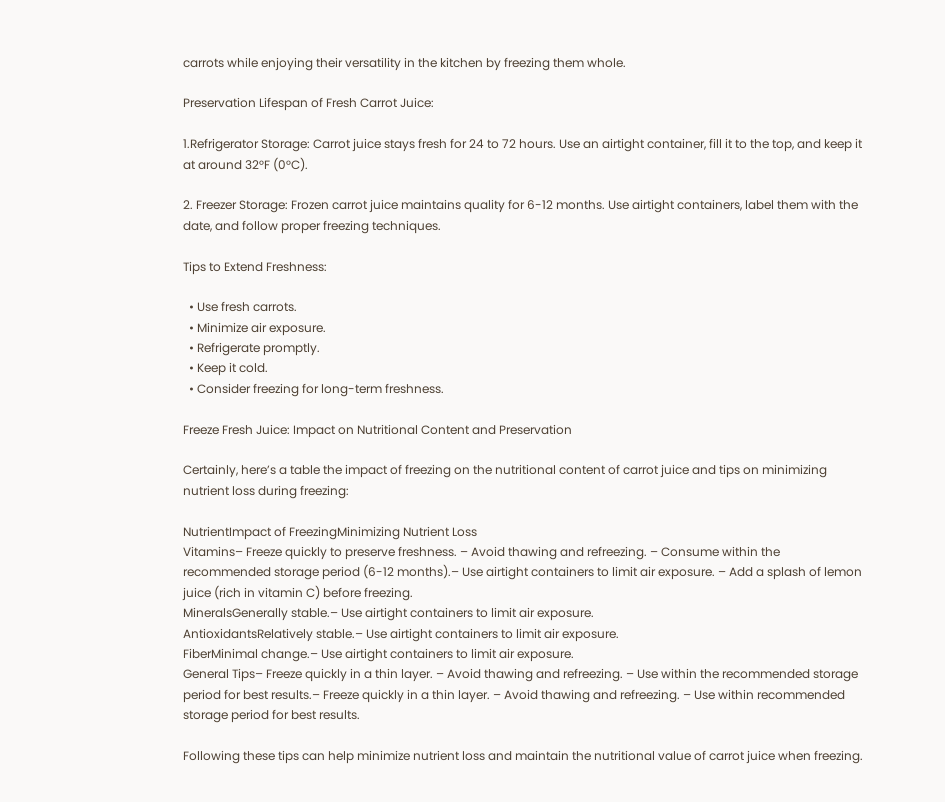carrots while enjoying their versatility in the kitchen by freezing them whole.

Preservation Lifespan of Fresh Carrot Juice:

1.Refrigerator Storage: Carrot juice stays fresh for 24 to 72 hours. Use an airtight container, fill it to the top, and keep it at around 32°F (0°C).

2. Freezer Storage: Frozen carrot juice maintains quality for 6-12 months. Use airtight containers, label them with the date, and follow proper freezing techniques.

Tips to Extend Freshness:

  • Use fresh carrots.
  • Minimize air exposure.
  • Refrigerate promptly.
  • Keep it cold.
  • Consider freezing for long-term freshness.

Freeze Fresh Juice: Impact on Nutritional Content and Preservation

Certainly, here’s a table the impact of freezing on the nutritional content of carrot juice and tips on minimizing nutrient loss during freezing:

NutrientImpact of FreezingMinimizing Nutrient Loss
Vitamins– Freeze quickly to preserve freshness. – Avoid thawing and refreezing. – Consume within the recommended storage period (6-12 months).– Use airtight containers to limit air exposure. – Add a splash of lemon juice (rich in vitamin C) before freezing.
MineralsGenerally stable.– Use airtight containers to limit air exposure.
AntioxidantsRelatively stable.– Use airtight containers to limit air exposure.
FiberMinimal change.– Use airtight containers to limit air exposure.
General Tips– Freeze quickly in a thin layer. – Avoid thawing and refreezing. – Use within the recommended storage period for best results.– Freeze quickly in a thin layer. – Avoid thawing and refreezing. – Use within recommended storage period for best results.

Following these tips can help minimize nutrient loss and maintain the nutritional value of carrot juice when freezing.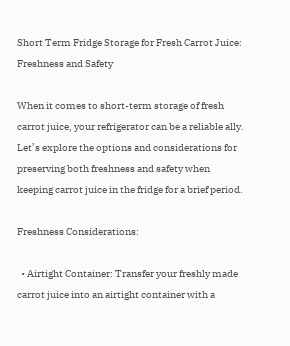Short Term Fridge Storage for Fresh Carrot Juice: Freshness and Safety

When it comes to short-term storage of fresh carrot juice, your refrigerator can be a reliable ally. Let’s explore the options and considerations for preserving both freshness and safety when keeping carrot juice in the fridge for a brief period.

Freshness Considerations:

  • Airtight Container: Transfer your freshly made carrot juice into an airtight container with a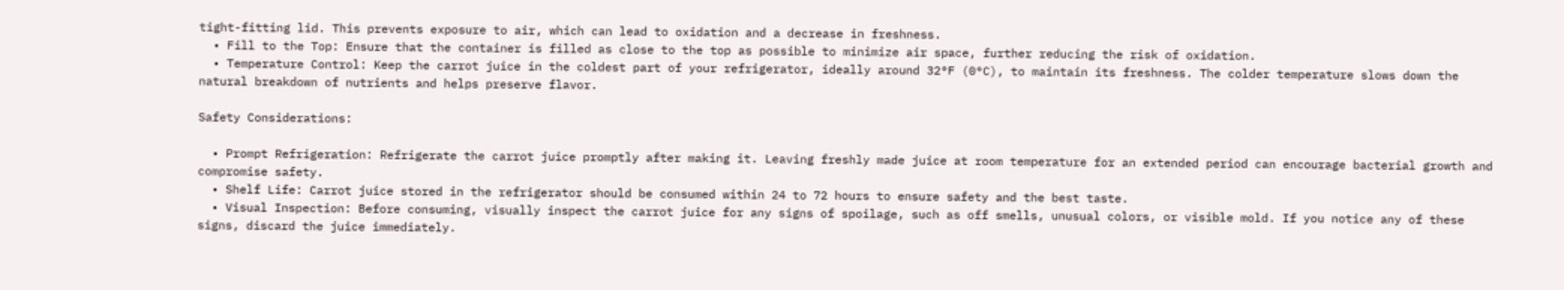tight-fitting lid. This prevents exposure to air, which can lead to oxidation and a decrease in freshness.
  • Fill to the Top: Ensure that the container is filled as close to the top as possible to minimize air space, further reducing the risk of oxidation.
  • Temperature Control: Keep the carrot juice in the coldest part of your refrigerator, ideally around 32°F (0°C), to maintain its freshness. The colder temperature slows down the natural breakdown of nutrients and helps preserve flavor.

Safety Considerations:

  • Prompt Refrigeration: Refrigerate the carrot juice promptly after making it. Leaving freshly made juice at room temperature for an extended period can encourage bacterial growth and compromise safety.
  • Shelf Life: Carrot juice stored in the refrigerator should be consumed within 24 to 72 hours to ensure safety and the best taste.
  • Visual Inspection: Before consuming, visually inspect the carrot juice for any signs of spoilage, such as off smells, unusual colors, or visible mold. If you notice any of these signs, discard the juice immediately.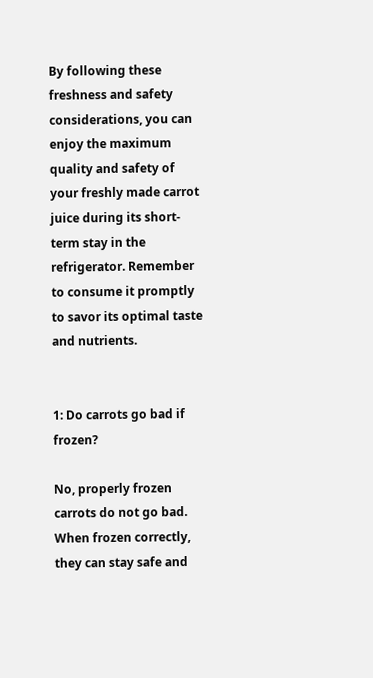By following these freshness and safety considerations, you can enjoy the maximum quality and safety of your freshly made carrot juice during its short-term stay in the refrigerator. Remember to consume it promptly to savor its optimal taste and nutrients.


1: Do carrots go bad if frozen?

No, properly frozen carrots do not go bad. When frozen correctly, they can stay safe and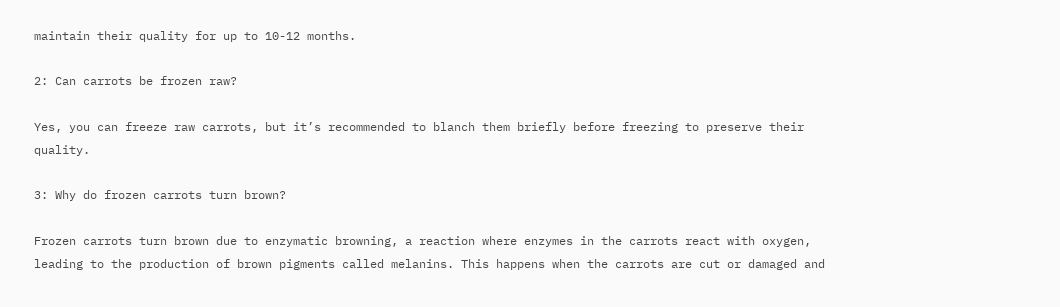maintain their quality for up to 10-12 months.

2: Can carrots be frozen raw?

Yes, you can freeze raw carrots, but it’s recommended to blanch them briefly before freezing to preserve their quality.

3: Why do frozen carrots turn brown?

Frozen carrots turn brown due to enzymatic browning, a reaction where enzymes in the carrots react with oxygen, leading to the production of brown pigments called melanins. This happens when the carrots are cut or damaged and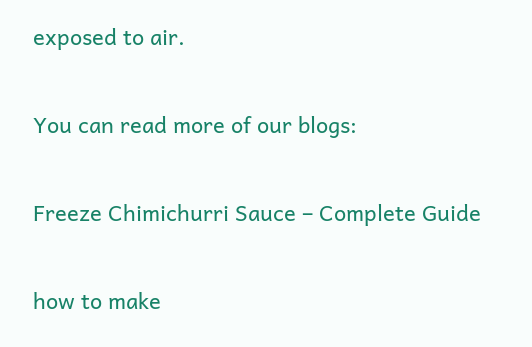exposed to air.

You can read more of our blogs:

Freeze Chimichurri Sauce – Complete Guide

how to make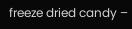freeze dried candy –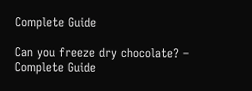Complete Guide

Can you freeze dry chocolate? – Complete Guide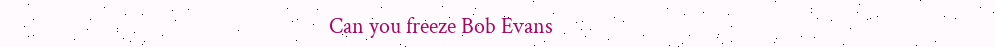Can you freeze Bob Evans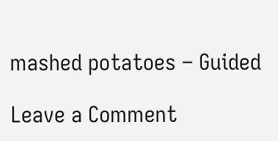mashed potatoes – Guided

Leave a Comment